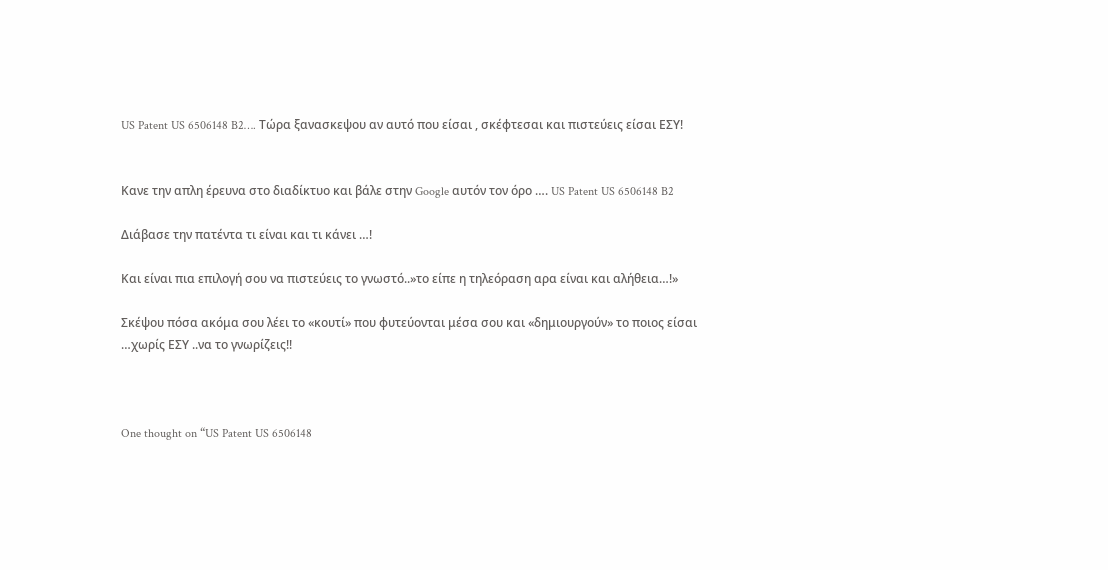US Patent US 6506148 B2…. Τώρα ξανασκεψου αν αυτό που είσαι , σκέφτεσαι και πιστεύεις είσαι ΕΣΥ!


Κανε την απλη έρευνα στο διαδίκτυο και βάλε στην Google αυτόν τον όρο …. US Patent US 6506148 B2

Διάβασε την πατέντα τι είναι και τι κάνει …!

Και είναι πια επιλογή σου να πιστεύεις το γνωστό..»το είπε η τηλεόραση αρα είναι και αλήθεια…!»

Σκέψου πόσα ακόμα σου λέει το «κουτί» που φυτεύονται μέσα σου και «δημιουργούν» το ποιος είσαι …χωρίς ΕΣΥ ..να το γνωρίζεις!!



One thought on “US Patent US 6506148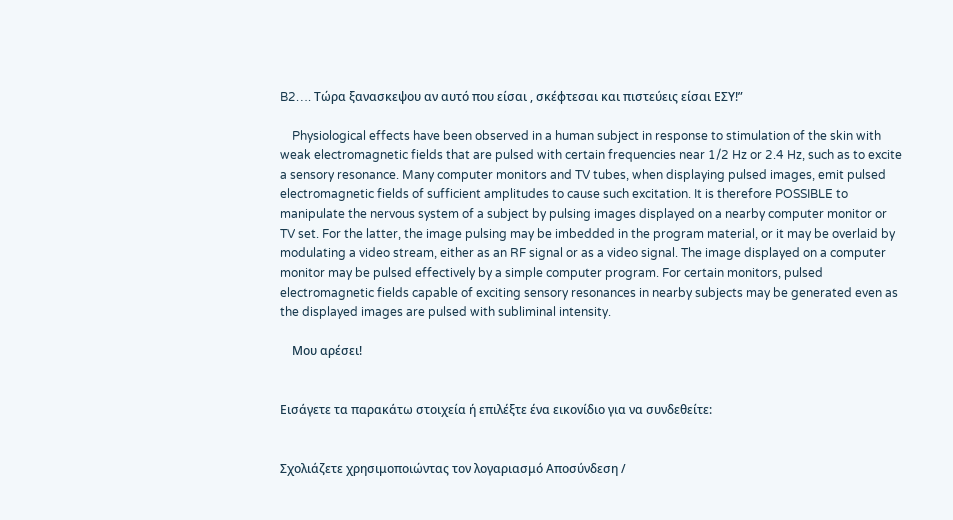B2…. Τώρα ξανασκεψου αν αυτό που είσαι , σκέφτεσαι και πιστεύεις είσαι ΕΣΥ!”

    Physiological effects have been observed in a human subject in response to stimulation of the skin with weak electromagnetic fields that are pulsed with certain frequencies near 1/2 Hz or 2.4 Hz, such as to excite a sensory resonance. Many computer monitors and TV tubes, when displaying pulsed images, emit pulsed electromagnetic fields of sufficient amplitudes to cause such excitation. It is therefore POSSIBLE to manipulate the nervous system of a subject by pulsing images displayed on a nearby computer monitor or TV set. For the latter, the image pulsing may be imbedded in the program material, or it may be overlaid by modulating a video stream, either as an RF signal or as a video signal. The image displayed on a computer monitor may be pulsed effectively by a simple computer program. For certain monitors, pulsed electromagnetic fields capable of exciting sensory resonances in nearby subjects may be generated even as the displayed images are pulsed with subliminal intensity.

    Μου αρέσει!


Εισάγετε τα παρακάτω στοιχεία ή επιλέξτε ένα εικονίδιο για να συνδεθείτε:


Σχολιάζετε χρησιμοποιώντας τον λογαριασμό Αποσύνδεση /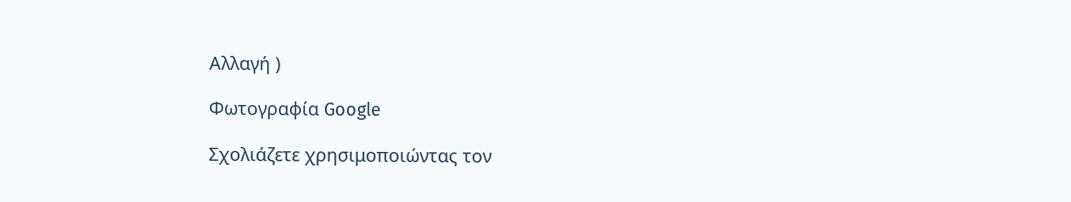Αλλαγή )

Φωτογραφία Google

Σχολιάζετε χρησιμοποιώντας τον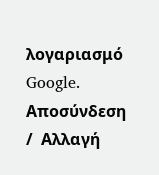λογαριασμό Google. Αποσύνδεση /  Αλλαγή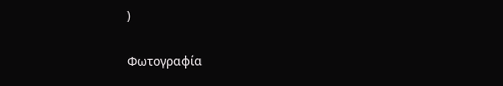)

Φωτογραφία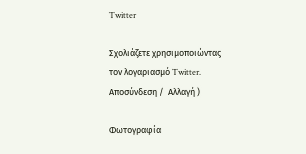Twitter

Σχολιάζετε χρησιμοποιώντας τον λογαριασμό Twitter. Αποσύνδεση /  Αλλαγή )

Φωτογραφία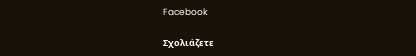Facebook

Σχολιάζετε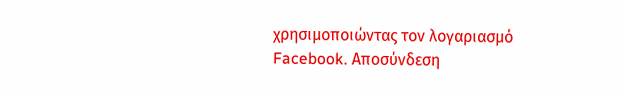χρησιμοποιώντας τον λογαριασμό Facebook. Αποσύνδεση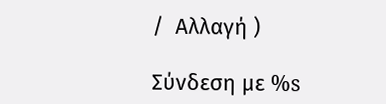/  Αλλαγή )

Σύνδεση με %s